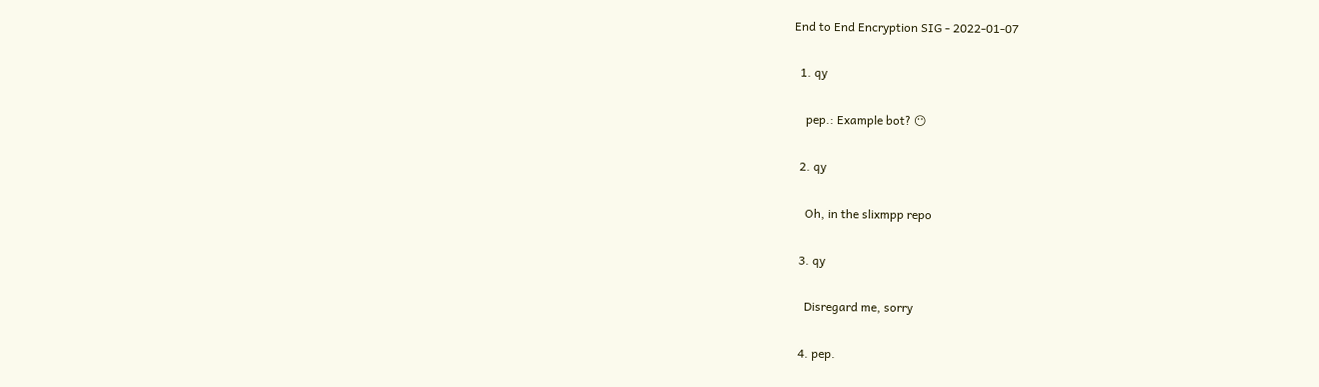End to End Encryption SIG - 2022-01-07

  1. qy

    pep.: Example bot? 😶

  2. qy

    Oh, in the slixmpp repo

  3. qy

    Disregard me, sorry

  4. pep.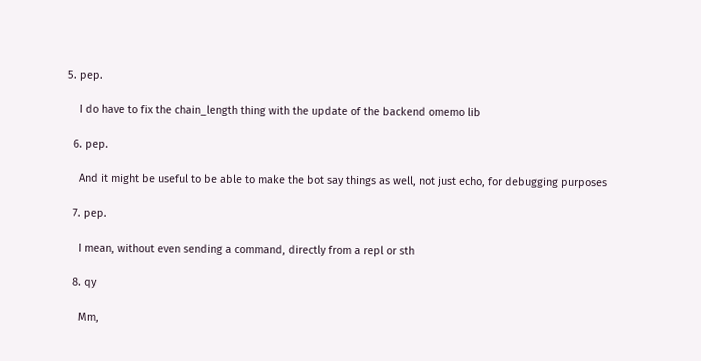5. pep.

    I do have to fix the chain_length thing with the update of the backend omemo lib

  6. pep.

    And it might be useful to be able to make the bot say things as well, not just echo, for debugging purposes

  7. pep.

    I mean, without even sending a command, directly from a repl or sth

  8. qy

    Mm,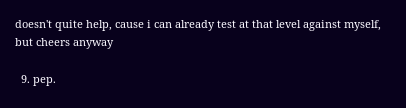doesn't quite help, cause i can already test at that level against myself, but cheers anyway

  9. pep.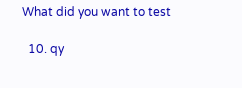What did you want to test

  10. qy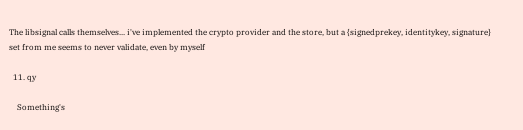The libsignal calls themselves... i've implemented the crypto provider and the store, but a {signedprekey, identitykey, signature} set from me seems to never validate, even by myself

  11. qy

    Something's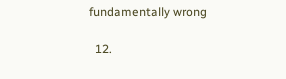fundamentally wrong

  12.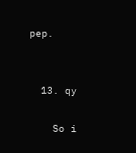pep.


  13. qy

    So i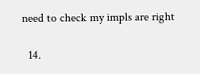need to check my impls are right

  14.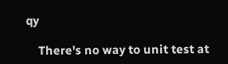qy

    There's no way to unit test at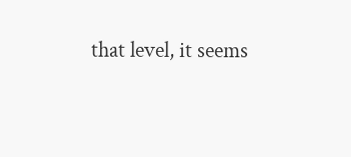that level, it seems